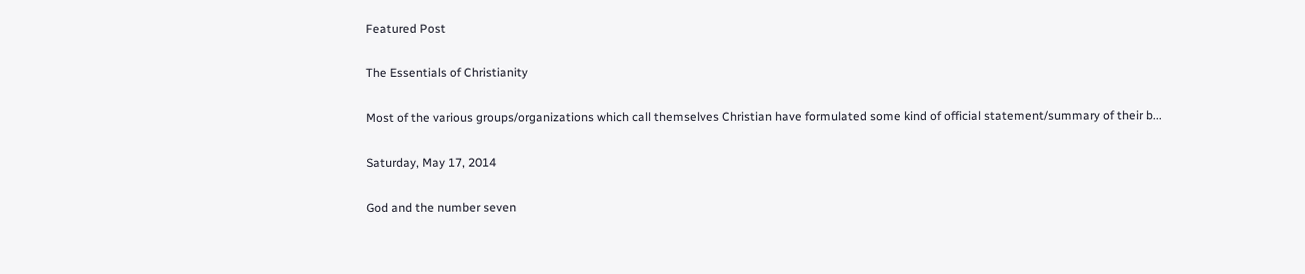Featured Post

The Essentials of Christianity

Most of the various groups/organizations which call themselves Christian have formulated some kind of official statement/summary of their b...

Saturday, May 17, 2014

God and the number seven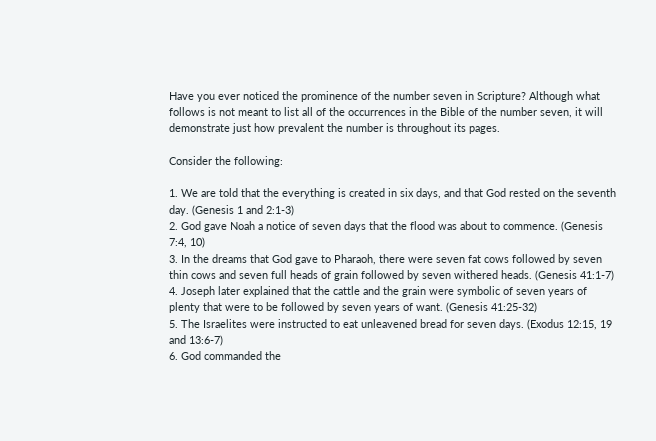Have you ever noticed the prominence of the number seven in Scripture? Although what follows is not meant to list all of the occurrences in the Bible of the number seven, it will demonstrate just how prevalent the number is throughout its pages.

Consider the following:

1. We are told that the everything is created in six days, and that God rested on the seventh day. (Genesis 1 and 2:1-3)
2. God gave Noah a notice of seven days that the flood was about to commence. (Genesis 7:4, 10)
3. In the dreams that God gave to Pharaoh, there were seven fat cows followed by seven thin cows and seven full heads of grain followed by seven withered heads. (Genesis 41:1-7)
4. Joseph later explained that the cattle and the grain were symbolic of seven years of plenty that were to be followed by seven years of want. (Genesis 41:25-32)
5. The Israelites were instructed to eat unleavened bread for seven days. (Exodus 12:15, 19 and 13:6-7)
6. God commanded the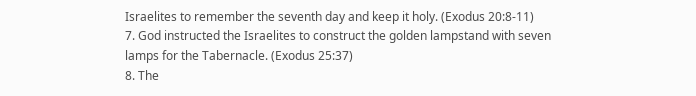Israelites to remember the seventh day and keep it holy. (Exodus 20:8-11)
7. God instructed the Israelites to construct the golden lampstand with seven lamps for the Tabernacle. (Exodus 25:37)
8. The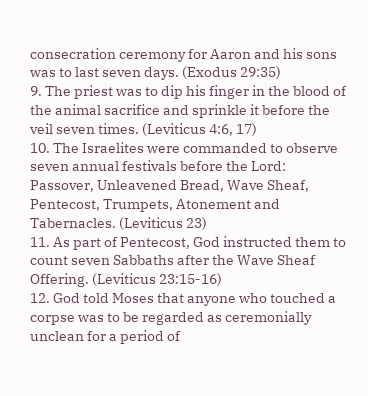consecration ceremony for Aaron and his sons was to last seven days. (Exodus 29:35)
9. The priest was to dip his finger in the blood of the animal sacrifice and sprinkle it before the veil seven times. (Leviticus 4:6, 17)
10. The Israelites were commanded to observe seven annual festivals before the Lord: Passover, Unleavened Bread, Wave Sheaf, Pentecost, Trumpets, Atonement and Tabernacles. (Leviticus 23)
11. As part of Pentecost, God instructed them to count seven Sabbaths after the Wave Sheaf Offering. (Leviticus 23:15-16)
12. God told Moses that anyone who touched a corpse was to be regarded as ceremonially unclean for a period of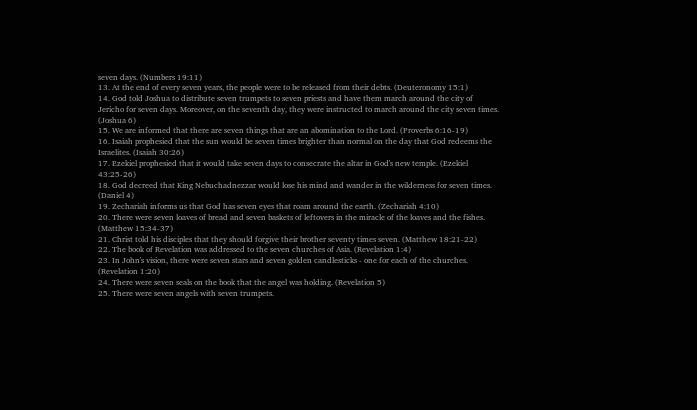seven days. (Numbers 19:11)
13. At the end of every seven years, the people were to be released from their debts. (Deuteronomy 15:1)
14. God told Joshua to distribute seven trumpets to seven priests and have them march around the city of Jericho for seven days. Moreover, on the seventh day, they were instructed to march around the city seven times. (Joshua 6)
15. We are informed that there are seven things that are an abomination to the Lord. (Proverbs 6:16-19)
16. Isaiah prophesied that the sun would be seven times brighter than normal on the day that God redeems the Israelites. (Isaiah 30:26)
17. Ezekiel prophesied that it would take seven days to consecrate the altar in God's new temple. (Ezekiel 43:25-26)
18. God decreed that King Nebuchadnezzar would lose his mind and wander in the wilderness for seven times. (Daniel 4)
19. Zechariah informs us that God has seven eyes that roam around the earth. (Zechariah 4:10)
20. There were seven loaves of bread and seven baskets of leftovers in the miracle of the loaves and the fishes. (Matthew 15:34-37)
21. Christ told his disciples that they should forgive their brother seventy times seven. (Matthew 18:21-22)
22. The book of Revelation was addressed to the seven churches of Asia. (Revelation 1:4)
23. In John's vision, there were seven stars and seven golden candlesticks - one for each of the churches. (Revelation 1:20)
24. There were seven seals on the book that the angel was holding. (Revelation 5)
25. There were seven angels with seven trumpets.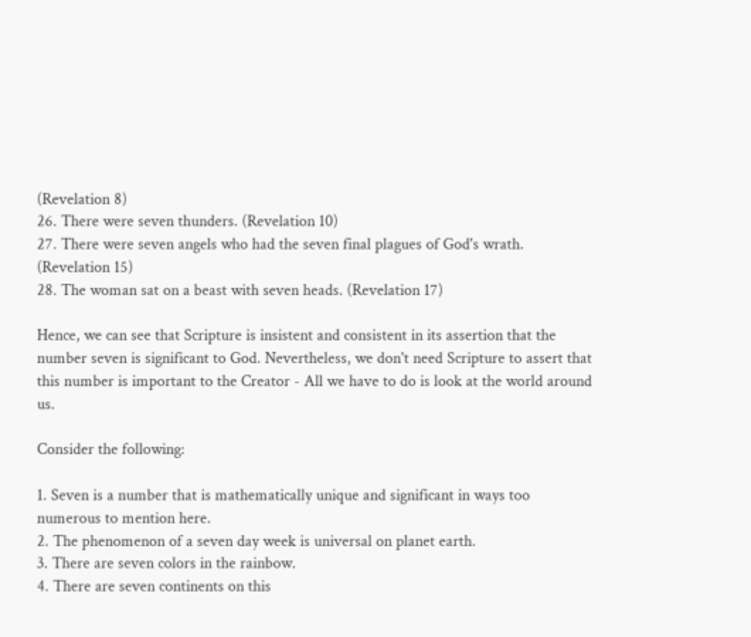(Revelation 8)
26. There were seven thunders. (Revelation 10)
27. There were seven angels who had the seven final plagues of God's wrath. (Revelation 15)
28. The woman sat on a beast with seven heads. (Revelation 17)

Hence, we can see that Scripture is insistent and consistent in its assertion that the number seven is significant to God. Nevertheless, we don't need Scripture to assert that this number is important to the Creator - All we have to do is look at the world around us.

Consider the following:

1. Seven is a number that is mathematically unique and significant in ways too numerous to mention here.
2. The phenomenon of a seven day week is universal on planet earth.
3. There are seven colors in the rainbow.
4. There are seven continents on this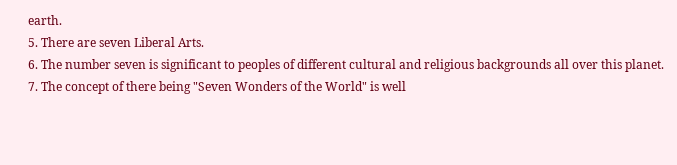earth.
5. There are seven Liberal Arts.
6. The number seven is significant to peoples of different cultural and religious backgrounds all over this planet.
7. The concept of there being "Seven Wonders of the World" is well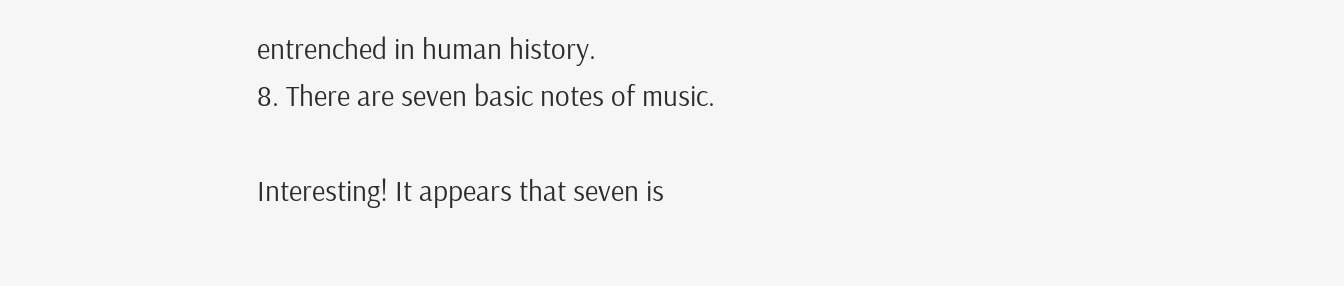entrenched in human history.
8. There are seven basic notes of music.

Interesting! It appears that seven is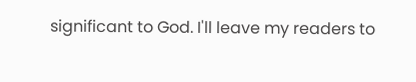significant to God. I'll leave my readers to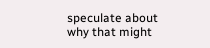speculate about why that might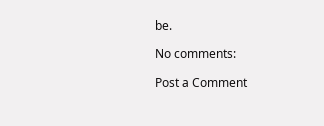be.

No comments:

Post a Comment